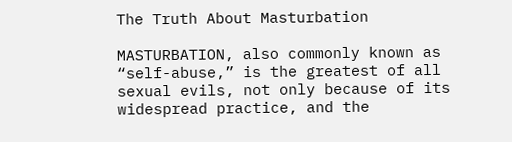The Truth About Masturbation

MASTURBATION, also commonly known as “self-abuse,” is the greatest of all sexual evils, not only because of its widespread practice, and the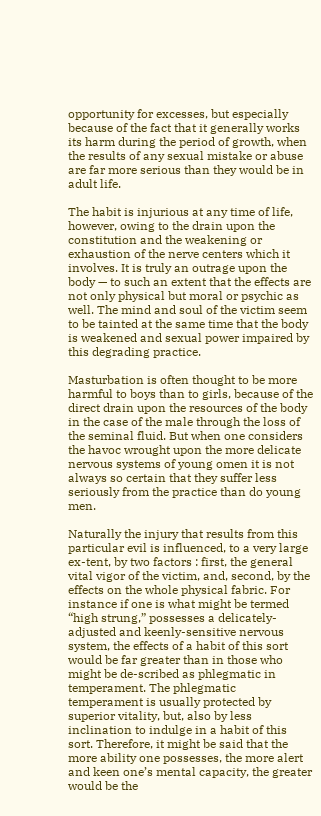opportunity for excesses, but especially because of the fact that it generally works its harm during the period of growth, when the results of any sexual mistake or abuse are far more serious than they would be in adult life.

The habit is injurious at any time of life, however, owing to the drain upon the constitution and the weakening or exhaustion of the nerve centers which it involves. It is truly an outrage upon the body — to such an extent that the effects are not only physical but moral or psychic as well. The mind and soul of the victim seem to be tainted at the same time that the body is weakened and sexual power impaired by this degrading practice.

Masturbation is often thought to be more harmful to boys than to girls, because of the direct drain upon the resources of the body in the case of the male through the loss of the seminal fluid. But when one considers the havoc wrought upon the more delicate nervous systems of young omen it is not always so certain that they suffer less seriously from the practice than do young men.

Naturally the injury that results from this particular evil is influenced, to a very large ex-tent, by two factors : first, the general vital vigor of the victim, and, second, by the effects on the whole physical fabric. For instance if one is what might be termed “high strung,” possesses a delicately-adjusted and keenly-sensitive nervous system, the effects of a habit of this sort would be far greater than in those who might be de-scribed as phlegmatic in temperament. The phlegmatic temperament is usually protected by superior vitality, but, also by less inclination to indulge in a habit of this sort. Therefore, it might be said that the more ability one possesses, the more alert and keen one’s mental capacity, the greater would be the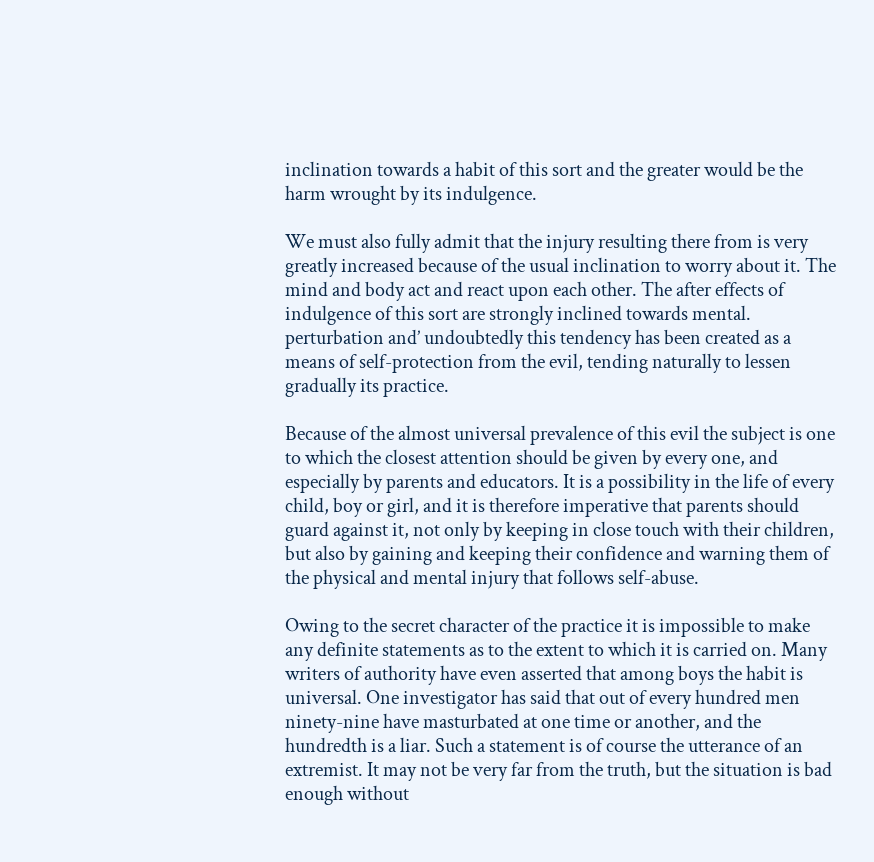inclination towards a habit of this sort and the greater would be the harm wrought by its indulgence.

We must also fully admit that the injury resulting there from is very greatly increased because of the usual inclination to worry about it. The mind and body act and react upon each other. The after effects of indulgence of this sort are strongly inclined towards mental. perturbation and’ undoubtedly this tendency has been created as a means of self-protection from the evil, tending naturally to lessen gradually its practice.

Because of the almost universal prevalence of this evil the subject is one to which the closest attention should be given by every one, and especially by parents and educators. It is a possibility in the life of every child, boy or girl, and it is therefore imperative that parents should guard against it, not only by keeping in close touch with their children, but also by gaining and keeping their confidence and warning them of the physical and mental injury that follows self-abuse.

Owing to the secret character of the practice it is impossible to make any definite statements as to the extent to which it is carried on. Many writers of authority have even asserted that among boys the habit is universal. One investigator has said that out of every hundred men ninety-nine have masturbated at one time or another, and the hundredth is a liar. Such a statement is of course the utterance of an extremist. It may not be very far from the truth, but the situation is bad enough without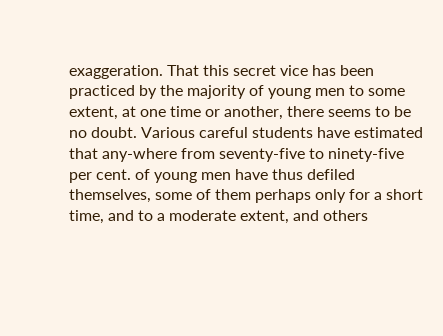exaggeration. That this secret vice has been practiced by the majority of young men to some extent, at one time or another, there seems to be no doubt. Various careful students have estimated that any-where from seventy-five to ninety-five per cent. of young men have thus defiled themselves, some of them perhaps only for a short time, and to a moderate extent, and others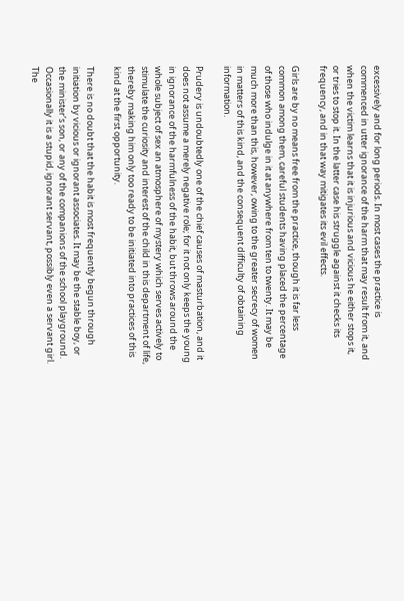excessively and for long periods. In most cases the practice is commenced in utter ignorance of the harm that may result from it, and when the victim learns that it is injurious and vicious he either stops it, or tries to stop it. In the latter case his struggle against it checks its frequency, and in that way mitigates its evil effects.

Girls are by no means free from the practice, though it is far less common among them, careful students having placed the percentage of those who indulge in it at anywhere from ten to twenty. It may be much more than this, however, owing to the greater secrecy of women in matters of this kind, and the consequent difficulty of obtaining information.

Prudery is undoubtedly one of the chief causes of masturbation, and it does not assume a merely negative role; for it not only keeps the young in ignorance of the harmfulness of the habit, but throws around the whole subject of sex an atmosphere of mystery which serves actively to stimulate the curiosity and interest of the child in this department of life, thereby making him only too ready to be initiated into practices of this kind at the first opportunity.

There is no doubt that the habit is most frequently begun through initiation by vicious or ignorant associates. It may be the stable boy, or the minister’s son, or any of the companions of the school playground. Occasionally it is a stupid, ignorant servant, possibly even a servant girl. The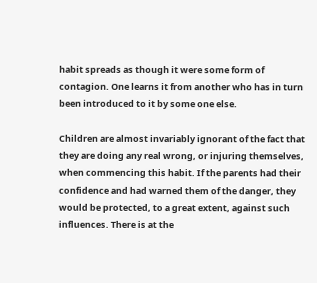habit spreads as though it were some form of contagion. One learns it from another who has in turn been introduced to it by some one else.

Children are almost invariably ignorant of the fact that they are doing any real wrong, or injuring themselves, when commencing this habit. If the parents had their confidence and had warned them of the danger, they would be protected, to a great extent, against such influences. There is at the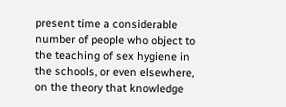present time a considerable number of people who object to the teaching of sex hygiene in the schools, or even elsewhere, on the theory that knowledge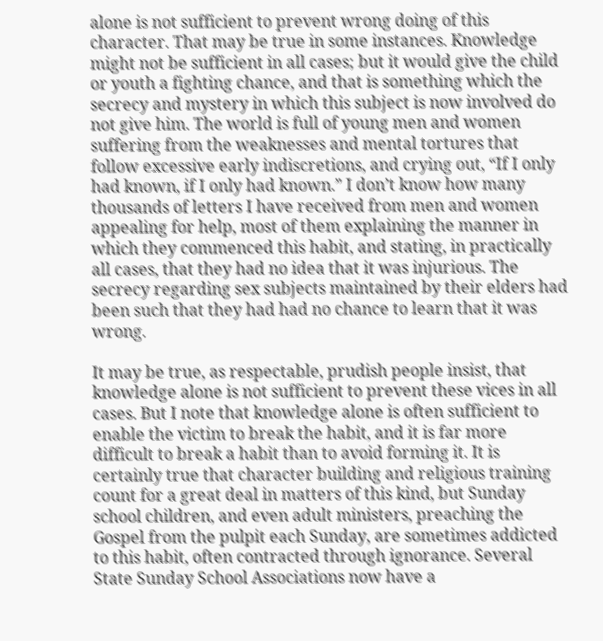alone is not sufficient to prevent wrong doing of this character. That may be true in some instances. Knowledge might not be sufficient in all cases; but it would give the child or youth a fighting chance, and that is something which the secrecy and mystery in which this subject is now involved do not give him. The world is full of young men and women suffering from the weaknesses and mental tortures that follow excessive early indiscretions, and crying out, “If I only had known, if I only had known.” I don’t know how many thousands of letters I have received from men and women appealing for help, most of them explaining the manner in which they commenced this habit, and stating, in practically all cases, that they had no idea that it was injurious. The secrecy regarding sex subjects maintained by their elders had been such that they had had no chance to learn that it was wrong.

It may be true, as respectable, prudish people insist, that knowledge alone is not sufficient to prevent these vices in all cases. But I note that knowledge alone is often sufficient to enable the victim to break the habit, and it is far more difficult to break a habit than to avoid forming it. It is certainly true that character building and religious training count for a great deal in matters of this kind, but Sunday school children, and even adult ministers, preaching the Gospel from the pulpit each Sunday, are sometimes addicted to this habit, often contracted through ignorance. Several State Sunday School Associations now have a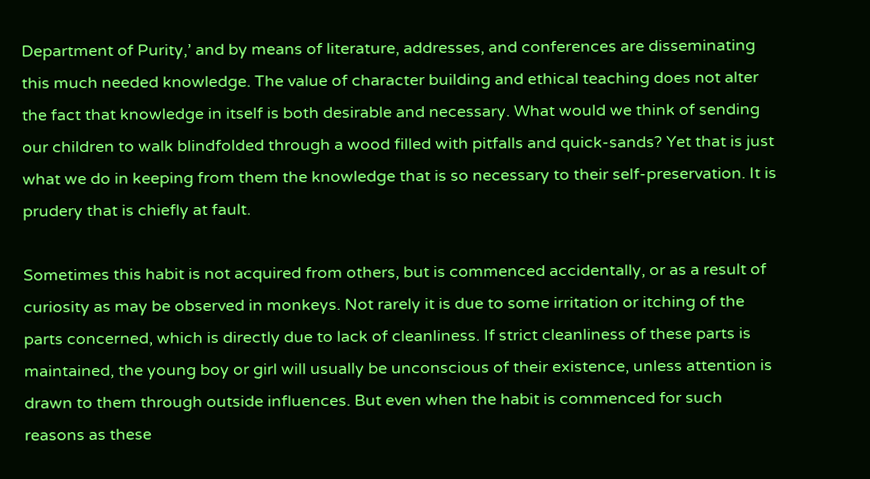Department of Purity,’ and by means of literature, addresses, and conferences are disseminating this much needed knowledge. The value of character building and ethical teaching does not alter the fact that knowledge in itself is both desirable and necessary. What would we think of sending our children to walk blindfolded through a wood filled with pitfalls and quick-sands? Yet that is just what we do in keeping from them the knowledge that is so necessary to their self-preservation. It is prudery that is chiefly at fault.

Sometimes this habit is not acquired from others, but is commenced accidentally, or as a result of curiosity as may be observed in monkeys. Not rarely it is due to some irritation or itching of the parts concerned, which is directly due to lack of cleanliness. If strict cleanliness of these parts is maintained, the young boy or girl will usually be unconscious of their existence, unless attention is drawn to them through outside influences. But even when the habit is commenced for such reasons as these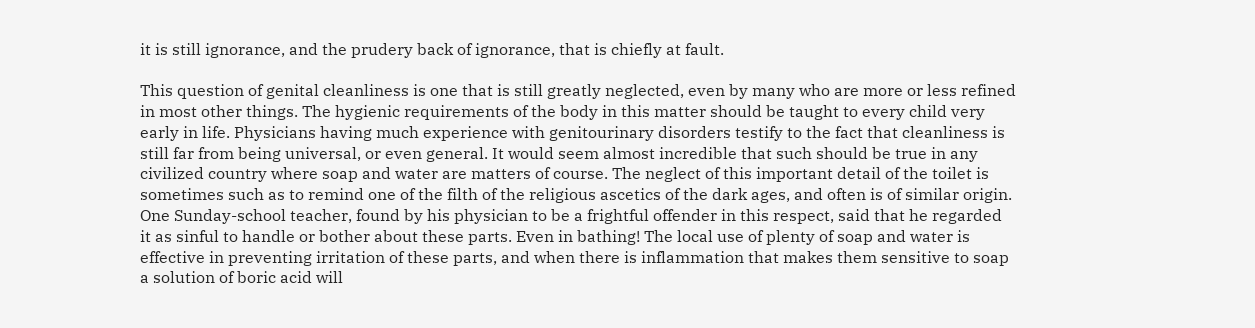it is still ignorance, and the prudery back of ignorance, that is chiefly at fault.

This question of genital cleanliness is one that is still greatly neglected, even by many who are more or less refined in most other things. The hygienic requirements of the body in this matter should be taught to every child very early in life. Physicians having much experience with genitourinary disorders testify to the fact that cleanliness is still far from being universal, or even general. It would seem almost incredible that such should be true in any civilized country where soap and water are matters of course. The neglect of this important detail of the toilet is sometimes such as to remind one of the filth of the religious ascetics of the dark ages, and often is of similar origin. One Sunday-school teacher, found by his physician to be a frightful offender in this respect, said that he regarded it as sinful to handle or bother about these parts. Even in bathing! The local use of plenty of soap and water is effective in preventing irritation of these parts, and when there is inflammation that makes them sensitive to soap a solution of boric acid will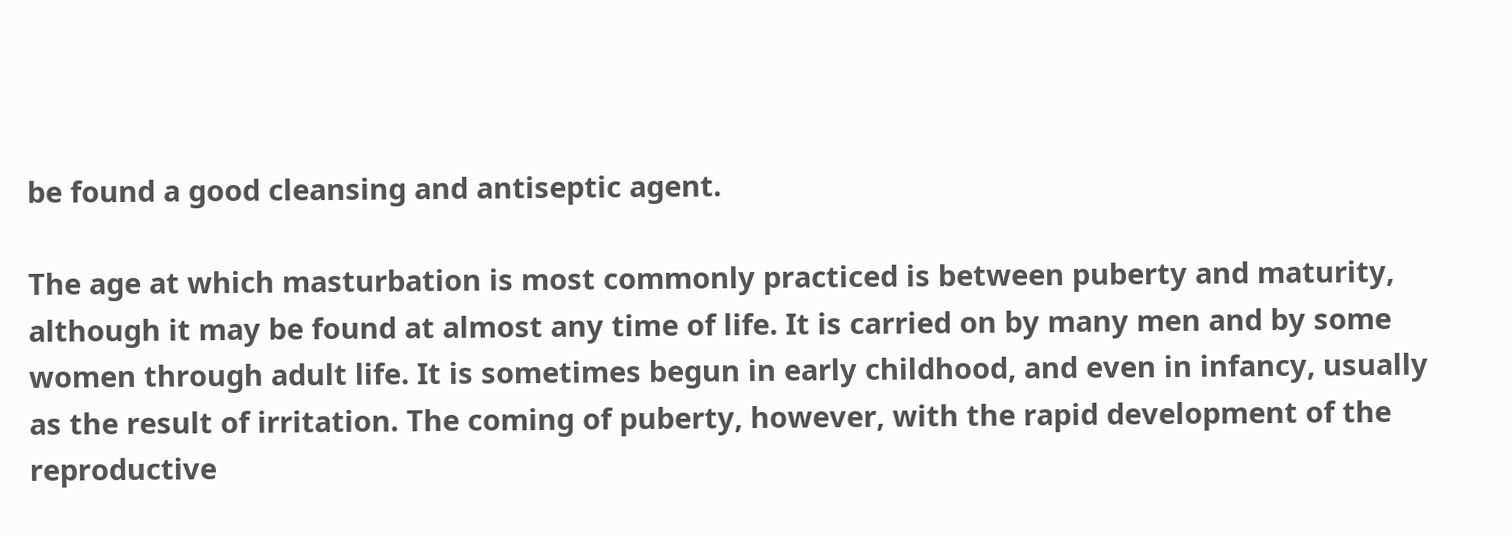be found a good cleansing and antiseptic agent.

The age at which masturbation is most commonly practiced is between puberty and maturity, although it may be found at almost any time of life. It is carried on by many men and by some women through adult life. It is sometimes begun in early childhood, and even in infancy, usually as the result of irritation. The coming of puberty, however, with the rapid development of the reproductive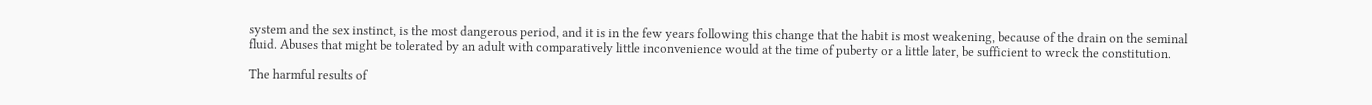system and the sex instinct, is the most dangerous period, and it is in the few years following this change that the habit is most weakening, because of the drain on the seminal fluid. Abuses that might be tolerated by an adult with comparatively little inconvenience would at the time of puberty or a little later, be sufficient to wreck the constitution.

The harmful results of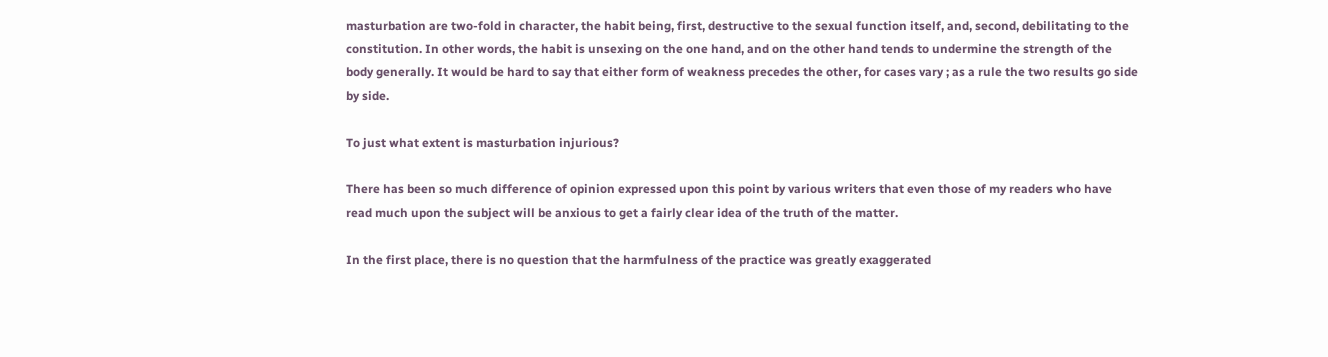masturbation are two-fold in character, the habit being, first, destructive to the sexual function itself, and, second, debilitating to the constitution. In other words, the habit is unsexing on the one hand, and on the other hand tends to undermine the strength of the body generally. It would be hard to say that either form of weakness precedes the other, for cases vary ; as a rule the two results go side by side.

To just what extent is masturbation injurious?

There has been so much difference of opinion expressed upon this point by various writers that even those of my readers who have read much upon the subject will be anxious to get a fairly clear idea of the truth of the matter.

In the first place, there is no question that the harmfulness of the practice was greatly exaggerated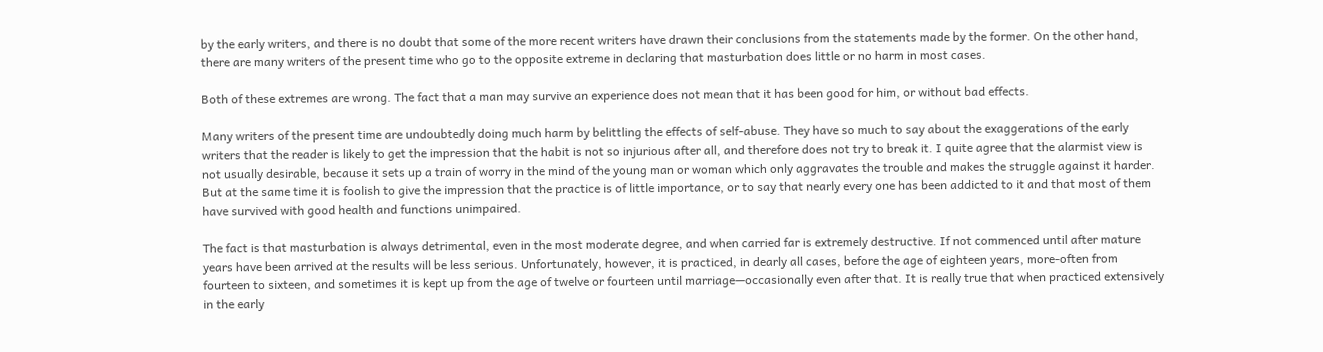by the early writers, and there is no doubt that some of the more recent writers have drawn their conclusions from the statements made by the former. On the other hand, there are many writers of the present time who go to the opposite extreme in declaring that masturbation does little or no harm in most cases.

Both of these extremes are wrong. The fact that a man may survive an experience does not mean that it has been good for him, or without bad effects.

Many writers of the present time are undoubtedly doing much harm by belittling the effects of self-abuse. They have so much to say about the exaggerations of the early writers that the reader is likely to get the impression that the habit is not so injurious after all, and therefore does not try to break it. I quite agree that the alarmist view is not usually desirable, because it sets up a train of worry in the mind of the young man or woman which only aggravates the trouble and makes the struggle against it harder. But at the same time it is foolish to give the impression that the practice is of little importance, or to say that nearly every one has been addicted to it and that most of them have survived with good health and functions unimpaired.

The fact is that masturbation is always detrimental, even in the most moderate degree, and when carried far is extremely destructive. If not commenced until after mature years have been arrived at the results will be less serious. Unfortunately, however, it is practiced, in dearly all cases, before the age of eighteen years, more-often from fourteen to sixteen, and sometimes it is kept up from the age of twelve or fourteen until marriage—occasionally even after that. It is really true that when practiced extensively in the early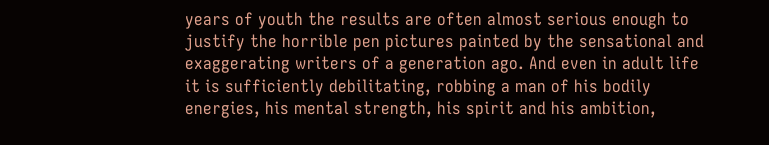years of youth the results are often almost serious enough to justify the horrible pen pictures painted by the sensational and exaggerating writers of a generation ago. And even in adult life it is sufficiently debilitating, robbing a man of his bodily energies, his mental strength, his spirit and his ambition,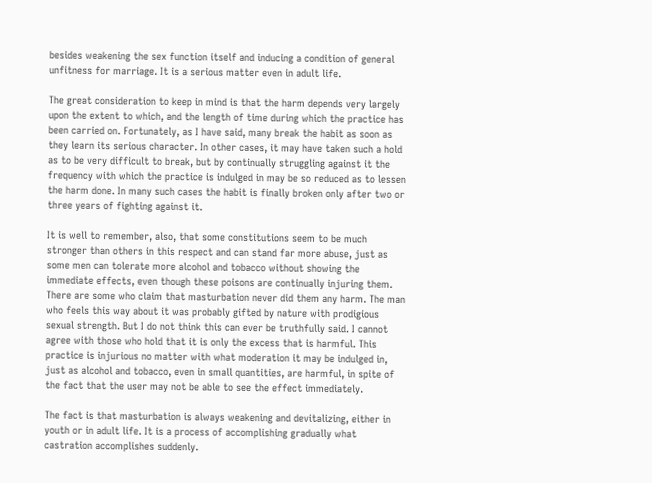besides weakening the sex function itself and inducing a condition of general unfitness for marriage. It is a serious matter even in adult life.

The great consideration to keep in mind is that the harm depends very largely upon the extent to which, and the length of time during which the practice has been carried on. Fortunately, as I have said, many break the habit as soon as they learn its serious character. In other cases, it may have taken such a hold as to be very difficult to break, but by continually struggling against it the frequency with which the practice is indulged in may be so reduced as to lessen the harm done. In many such cases the habit is finally broken only after two or three years of fighting against it.

It is well to remember, also, that some constitutions seem to be much stronger than others in this respect and can stand far more abuse, just as some men can tolerate more alcohol and tobacco without showing the immediate effects, even though these poisons are continually injuring them. There are some who claim that masturbation never did them any harm. The man who feels this way about it was probably gifted by nature with prodigious sexual strength. But I do not think this can ever be truthfully said. I cannot agree with those who hold that it is only the excess that is harmful. This practice is injurious no matter with what moderation it may be indulged in, just as alcohol and tobacco, even in small quantities, are harmful, in spite of the fact that the user may not be able to see the effect immediately.

The fact is that masturbation is always weakening and devitalizing, either in youth or in adult life. It is a process of accomplishing gradually what castration accomplishes suddenly.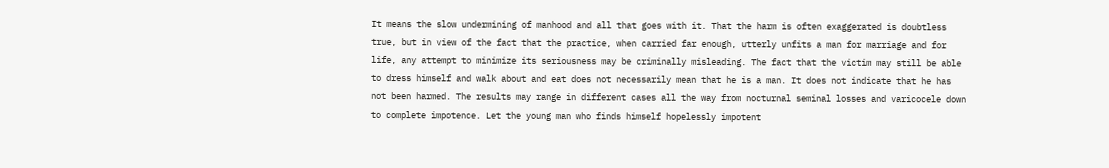It means the slow undermining of manhood and all that goes with it. That the harm is often exaggerated is doubtless true, but in view of the fact that the practice, when carried far enough, utterly unfits a man for marriage and for life, any attempt to minimize its seriousness may be criminally misleading. The fact that the victim may still be able to dress himself and walk about and eat does not necessarily mean that he is a man. It does not indicate that he has not been harmed. The results may range in different cases all the way from nocturnal seminal losses and varicocele down to complete impotence. Let the young man who finds himself hopelessly impotent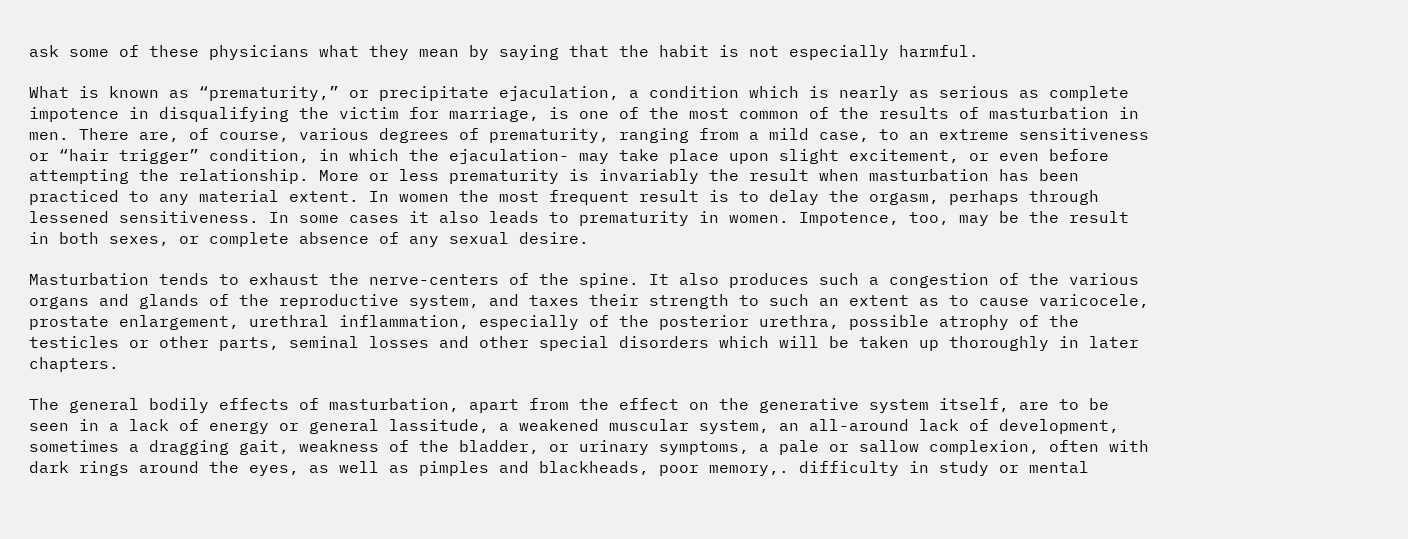ask some of these physicians what they mean by saying that the habit is not especially harmful.

What is known as “prematurity,” or precipitate ejaculation, a condition which is nearly as serious as complete impotence in disqualifying the victim for marriage, is one of the most common of the results of masturbation in men. There are, of course, various degrees of prematurity, ranging from a mild case, to an extreme sensitiveness or “hair trigger” condition, in which the ejaculation- may take place upon slight excitement, or even before attempting the relationship. More or less prematurity is invariably the result when masturbation has been practiced to any material extent. In women the most frequent result is to delay the orgasm, perhaps through lessened sensitiveness. In some cases it also leads to prematurity in women. Impotence, too, may be the result in both sexes, or complete absence of any sexual desire.

Masturbation tends to exhaust the nerve-centers of the spine. It also produces such a congestion of the various organs and glands of the reproductive system, and taxes their strength to such an extent as to cause varicocele, prostate enlargement, urethral inflammation, especially of the posterior urethra, possible atrophy of the testicles or other parts, seminal losses and other special disorders which will be taken up thoroughly in later chapters.

The general bodily effects of masturbation, apart from the effect on the generative system itself, are to be seen in a lack of energy or general lassitude, a weakened muscular system, an all-around lack of development, sometimes a dragging gait, weakness of the bladder, or urinary symptoms, a pale or sallow complexion, often with dark rings around the eyes, as well as pimples and blackheads, poor memory,. difficulty in study or mental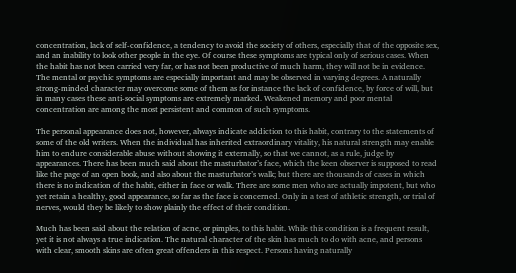concentration, lack of self-confidence, a tendency to avoid the society of others, especially that of the opposite sex, and an inability to look other people in the eye. Of course these symptoms are typical only of serious cases. When the habit has not been carried very far, or has not been productive of much harm, they will not be in evidence. The mental or psychic symptoms are especially important and may be observed in varying degrees. A naturally strong-minded character may overcome some of them as for instance the lack of confidence, by force of will, but in many cases these anti-social symptoms are extremely marked. Weakened memory and poor mental concentration are among the most persistent and common of such symptoms.

The personal appearance does not, however, always indicate addiction to this habit, contrary to the statements of some of the old writers. When the individual has inherited extraordinary vitality, his natural strength may enable him to endure considerable abuse without showing it externally, so that we cannot, as a rule, judge by appearances. There has been much said about the masturbator’s face, which the keen observer is supposed to read like the page of an open book, and also about the masturbator’s walk; but there are thousands of cases in which there is no indication of the habit, either in face or walk. There are some men who are actually impotent, but who yet retain a healthy, good appearance, so far as the face is concerned. Only in a test of athletic strength, or trial of nerves, would they be likely to show plainly the effect of their condition.

Much has been said about the relation of acne, or pimples, to this habit. While this condition is a frequent result, yet it is not always a true indication. The natural character of the skin has much to do with acne, and persons with clear, smooth skins are often great offenders in this respect. Persons having naturally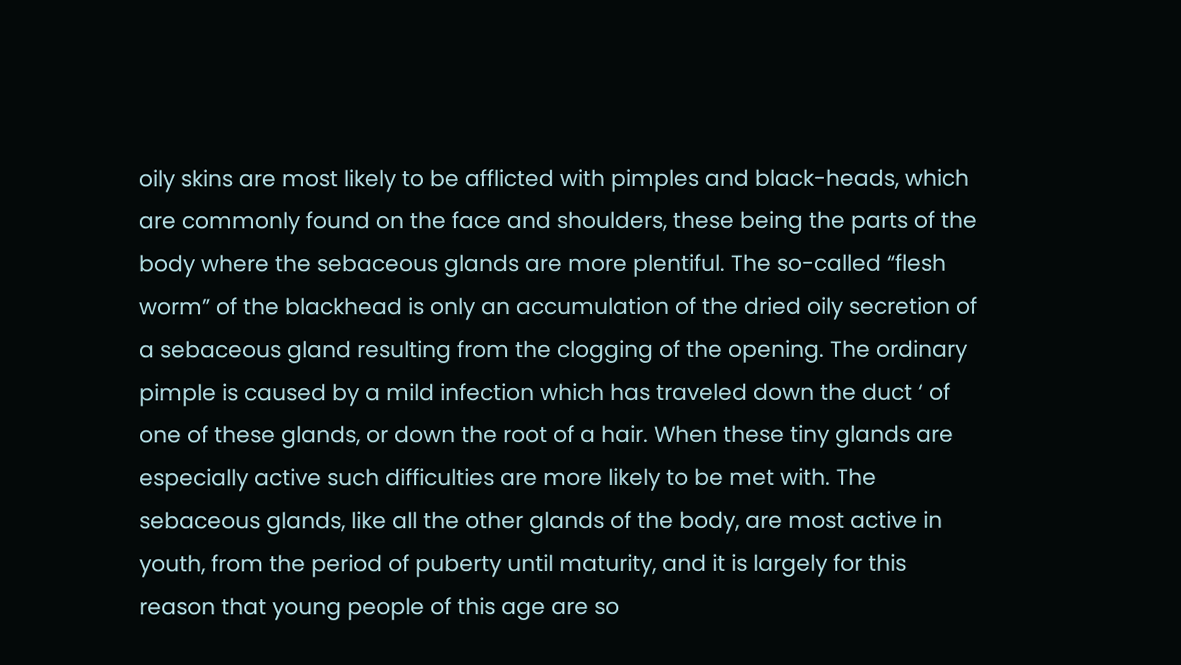oily skins are most likely to be afflicted with pimples and black-heads, which are commonly found on the face and shoulders, these being the parts of the body where the sebaceous glands are more plentiful. The so-called “flesh worm” of the blackhead is only an accumulation of the dried oily secretion of a sebaceous gland resulting from the clogging of the opening. The ordinary pimple is caused by a mild infection which has traveled down the duct ‘ of one of these glands, or down the root of a hair. When these tiny glands are especially active such difficulties are more likely to be met with. The sebaceous glands, like all the other glands of the body, are most active in youth, from the period of puberty until maturity, and it is largely for this reason that young people of this age are so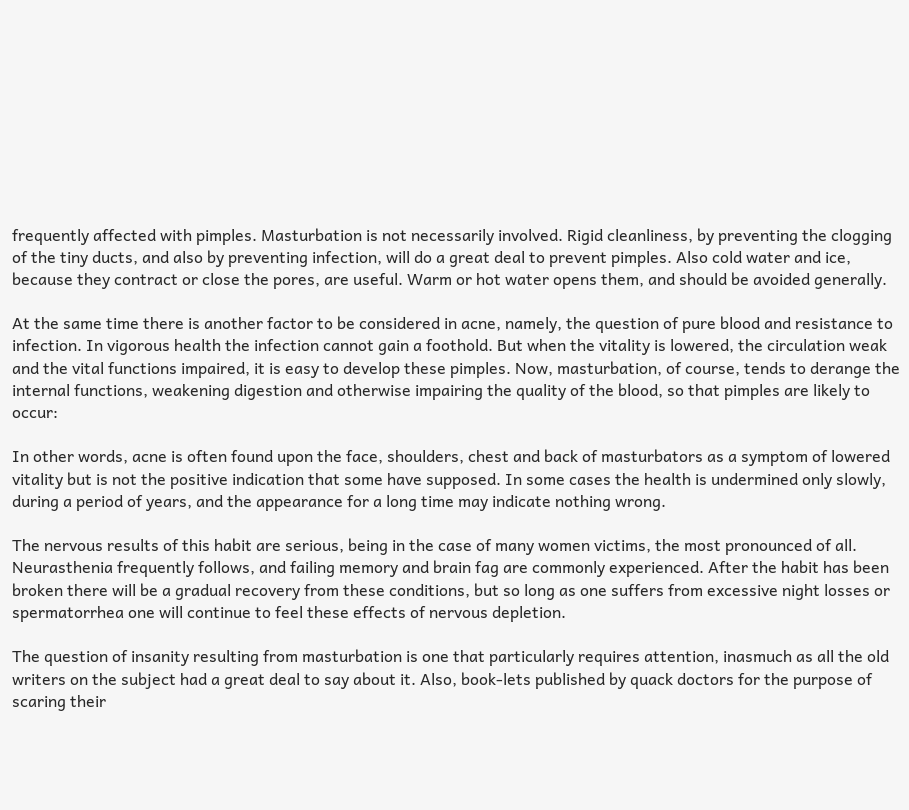frequently affected with pimples. Masturbation is not necessarily involved. Rigid cleanliness, by preventing the clogging of the tiny ducts, and also by preventing infection, will do a great deal to prevent pimples. Also cold water and ice, because they contract or close the pores, are useful. Warm or hot water opens them, and should be avoided generally.

At the same time there is another factor to be considered in acne, namely, the question of pure blood and resistance to infection. In vigorous health the infection cannot gain a foothold. But when the vitality is lowered, the circulation weak and the vital functions impaired, it is easy to develop these pimples. Now, masturbation, of course, tends to derange the internal functions, weakening digestion and otherwise impairing the quality of the blood, so that pimples are likely to occur:

In other words, acne is often found upon the face, shoulders, chest and back of masturbators as a symptom of lowered vitality but is not the positive indication that some have supposed. In some cases the health is undermined only slowly, during a period of years, and the appearance for a long time may indicate nothing wrong.

The nervous results of this habit are serious, being in the case of many women victims, the most pronounced of all. Neurasthenia frequently follows, and failing memory and brain fag are commonly experienced. After the habit has been broken there will be a gradual recovery from these conditions, but so long as one suffers from excessive night losses or spermatorrhea one will continue to feel these effects of nervous depletion.

The question of insanity resulting from masturbation is one that particularly requires attention, inasmuch as all the old writers on the subject had a great deal to say about it. Also, book-lets published by quack doctors for the purpose of scaring their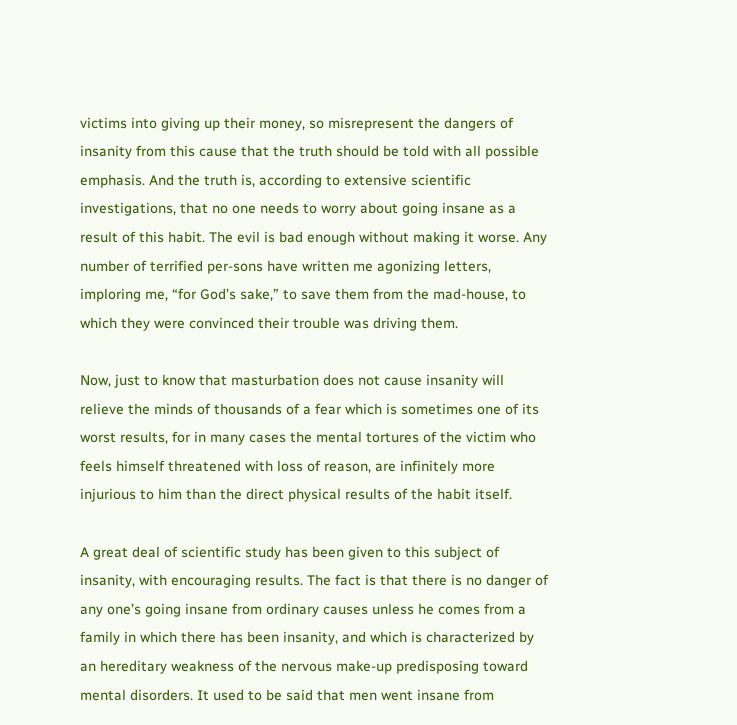victims into giving up their money, so misrepresent the dangers of insanity from this cause that the truth should be told with all possible emphasis. And the truth is, according to extensive scientific investigations, that no one needs to worry about going insane as a result of this habit. The evil is bad enough without making it worse. Any number of terrified per-sons have written me agonizing letters, imploring me, “for God’s sake,” to save them from the mad-house, to which they were convinced their trouble was driving them.

Now, just to know that masturbation does not cause insanity will relieve the minds of thousands of a fear which is sometimes one of its worst results, for in many cases the mental tortures of the victim who feels himself threatened with loss of reason, are infinitely more injurious to him than the direct physical results of the habit itself.

A great deal of scientific study has been given to this subject of insanity, with encouraging results. The fact is that there is no danger of any one’s going insane from ordinary causes unless he comes from a family in which there has been insanity, and which is characterized by an hereditary weakness of the nervous make-up predisposing toward mental disorders. It used to be said that men went insane from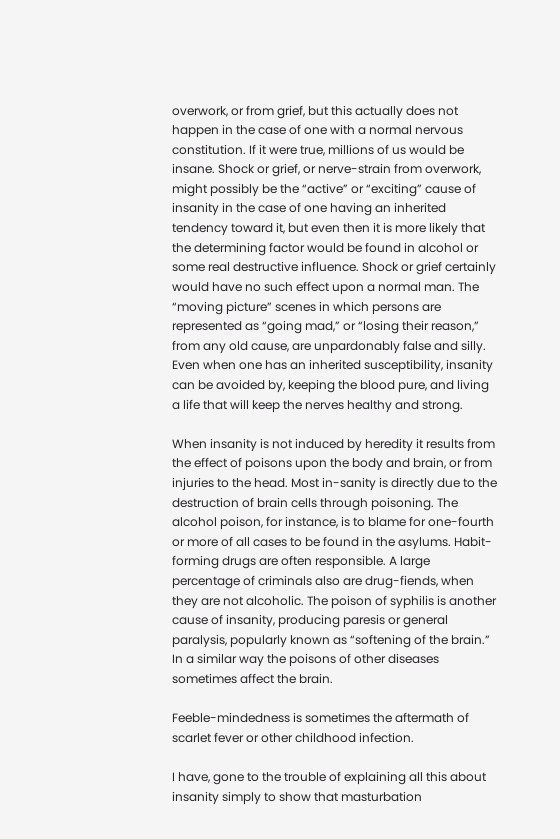overwork, or from grief, but this actually does not happen in the case of one with a normal nervous constitution. If it were true, millions of us would be insane. Shock or grief, or nerve-strain from overwork, might possibly be the “active” or “exciting” cause of insanity in the case of one having an inherited tendency toward it, but even then it is more likely that the determining factor would be found in alcohol or some real destructive influence. Shock or grief certainly would have no such effect upon a normal man. The “moving picture” scenes in which persons are represented as “going mad,” or “losing their reason,” from any old cause, are unpardonably false and silly. Even when one has an inherited susceptibility, insanity can be avoided by, keeping the blood pure, and living a life that will keep the nerves healthy and strong.

When insanity is not induced by heredity it results from the effect of poisons upon the body and brain, or from injuries to the head. Most in-sanity is directly due to the destruction of brain cells through poisoning. The alcohol poison, for instance, is to blame for one-fourth or more of all cases to be found in the asylums. Habit-forming drugs are often responsible. A large percentage of criminals also are drug-fiends, when they are not alcoholic. The poison of syphilis is another cause of insanity, producing paresis or general paralysis, popularly known as “softening of the brain.” In a similar way the poisons of other diseases sometimes affect the brain.

Feeble-mindedness is sometimes the aftermath of scarlet fever or other childhood infection.

I have, gone to the trouble of explaining all this about insanity simply to show that masturbation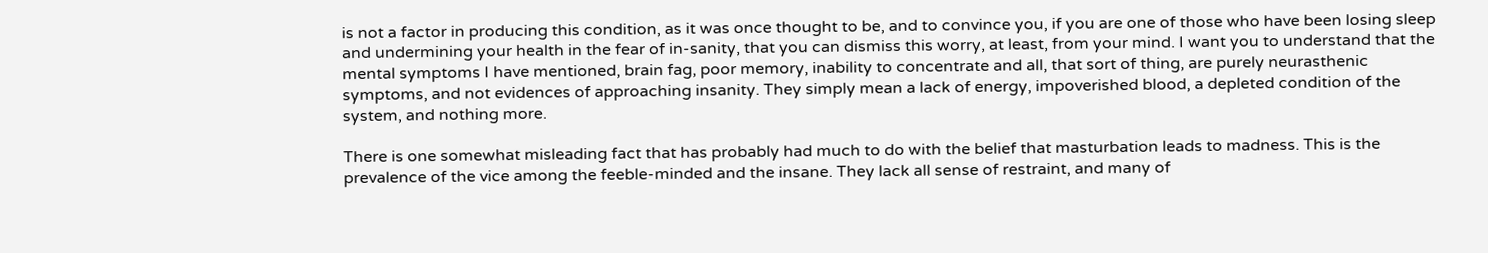is not a factor in producing this condition, as it was once thought to be, and to convince you, if you are one of those who have been losing sleep and undermining your health in the fear of in-sanity, that you can dismiss this worry, at least, from your mind. I want you to understand that the mental symptoms I have mentioned, brain fag, poor memory, inability to concentrate and all, that sort of thing, are purely neurasthenic symptoms, and not evidences of approaching insanity. They simply mean a lack of energy, impoverished blood, a depleted condition of the system, and nothing more.

There is one somewhat misleading fact that has probably had much to do with the belief that masturbation leads to madness. This is the prevalence of the vice among the feeble-minded and the insane. They lack all sense of restraint, and many of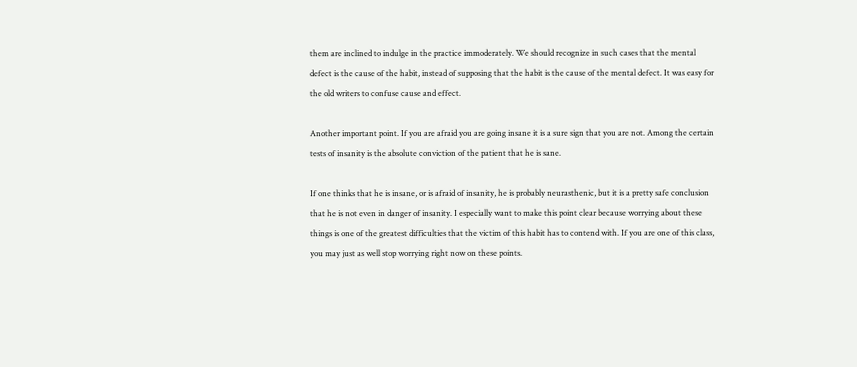them are inclined to indulge in the practice immoderately. We should recognize in such cases that the mental defect is the cause of the habit, instead of supposing that the habit is the cause of the mental defect. It was easy for the old writers to confuse cause and effect.

Another important point. If you are afraid you are going insane it is a sure sign that you are not. Among the certain tests of insanity is the absolute conviction of the patient that he is sane.

If one thinks that he is insane, or is afraid of insanity, he is probably neurasthenic, but it is a pretty safe conclusion that he is not even in danger of insanity. I especially want to make this point clear because worrying about these things is one of the greatest difficulties that the victim of this habit has to contend with. If you are one of this class, you may just as well stop worrying right now on these points.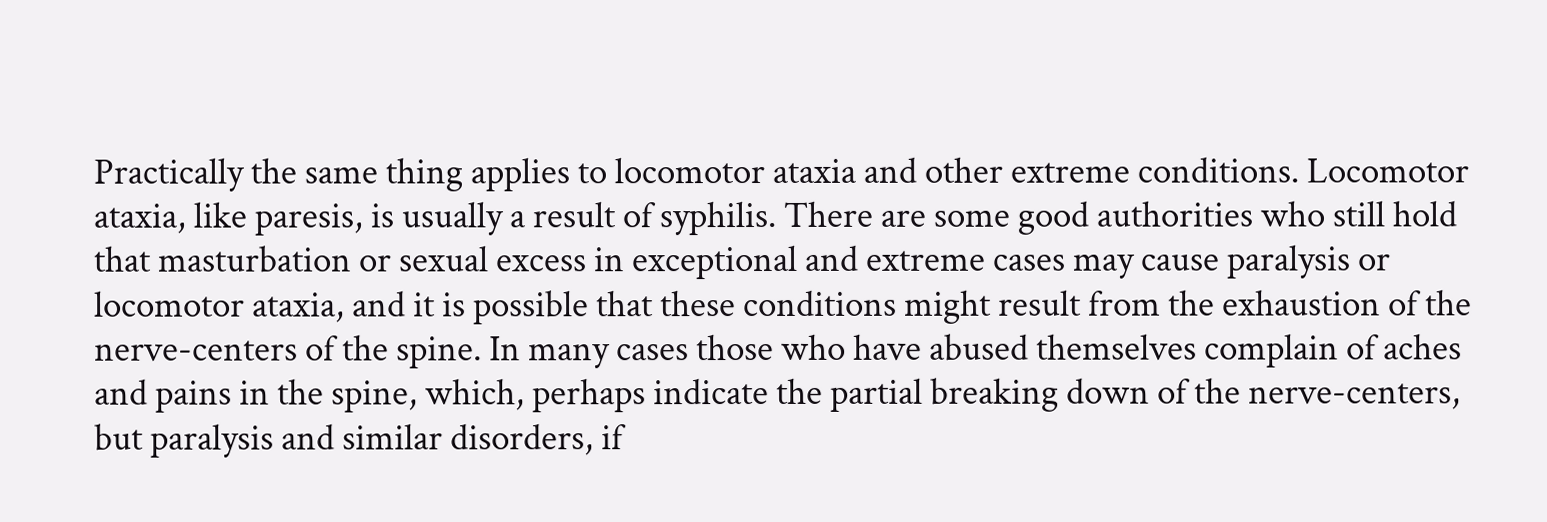Practically the same thing applies to locomotor ataxia and other extreme conditions. Locomotor ataxia, like paresis, is usually a result of syphilis. There are some good authorities who still hold that masturbation or sexual excess in exceptional and extreme cases may cause paralysis or locomotor ataxia, and it is possible that these conditions might result from the exhaustion of the nerve-centers of the spine. In many cases those who have abused themselves complain of aches and pains in the spine, which, perhaps indicate the partial breaking down of the nerve-centers, but paralysis and similar disorders, if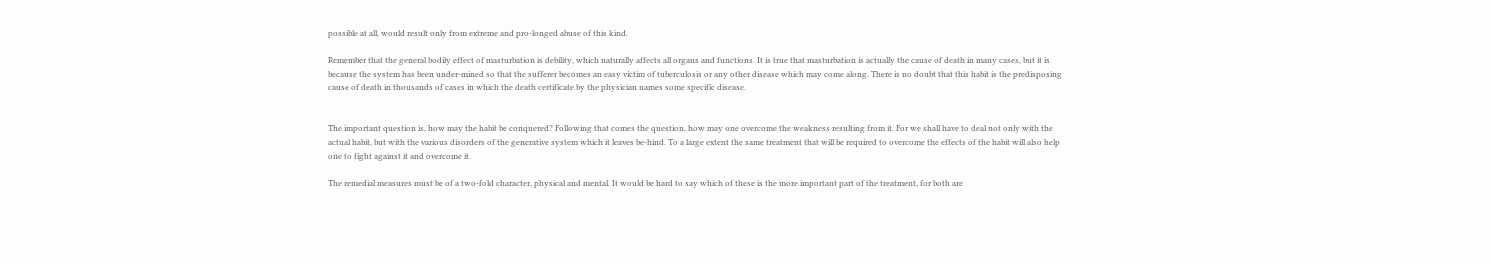possible at all, would result only from extreme and pro-longed abuse of this kind.

Remember that the general bodily effect of masturbation is debility, which naturally affects all organs and functions. It is true that masturbation is actually the cause of death in many cases, but it is because the system has been under-mined so that the sufferer becomes an easy victim of tuberculosis or any other disease which may come along. There is no doubt that this habit is the predisposing cause of death in thousands of cases in which the death certificate by the physician names some specific disease.


The important question is, how may the habit be conquered? Following that comes the question, how may one overcome the weakness resulting from it. For we shall have to deal not only with the actual habit, but with the various disorders of the generative system which it leaves be-hind. To a large extent the same treatment that will be required to overcome the effects of the habit will also help one to fight against it and overcome it.

The remedial measures must be of a two-fold character, physical and mental. It would be hard to say which of these is the more important part of the treatment, for both are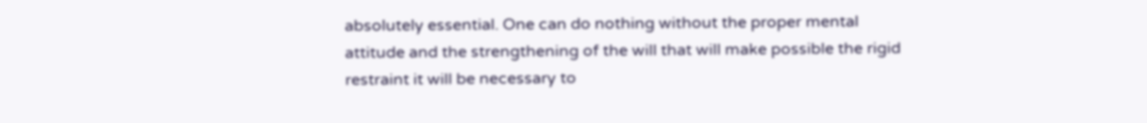absolutely essential. One can do nothing without the proper mental attitude and the strengthening of the will that will make possible the rigid restraint it will be necessary to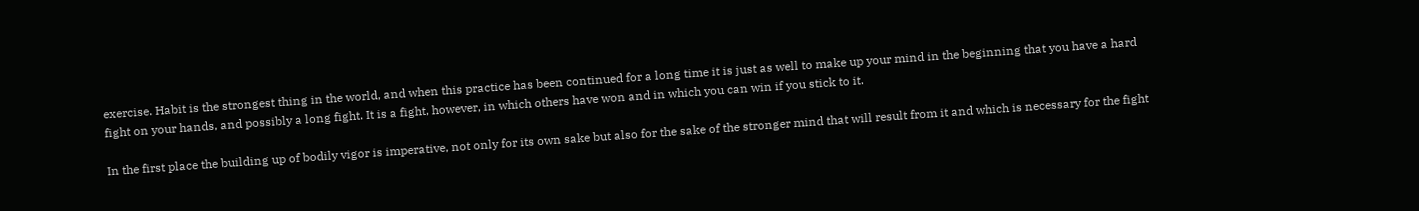exercise. Habit is the strongest thing in the world, and when this practice has been continued for a long time it is just as well to make up your mind in the beginning that you have a hard fight on your hands, and possibly a long fight. It is a fight, however, in which others have won and in which you can win if you stick to it.

In the first place the building up of bodily vigor is imperative, not only for its own sake but also for the sake of the stronger mind that will result from it and which is necessary for the fight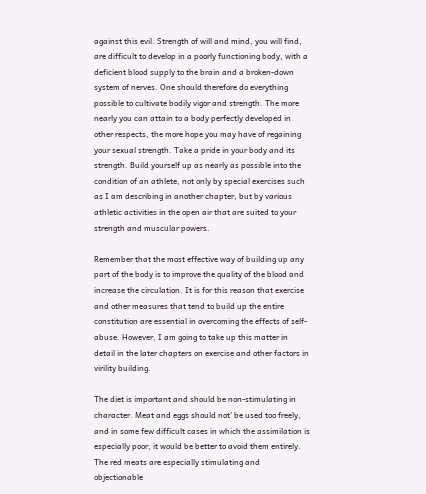against this evil. Strength of will and mind, you will find, are difficult to develop in a poorly functioning body, with a deficient blood supply to the brain and a broken-down system of nerves. One should therefore do everything possible to cultivate bodily vigor and strength. The more nearly you can attain to a body perfectly developed in other respects, the more hope you may have of regaining your sexual strength. Take a pride in your body and its strength. Build yourself up as nearly as possible into the condition of an athlete, not only by special exercises such as I am describing in another chapter, but by various athletic activities in the open air that are suited to your strength and muscular powers.

Remember that the most effective way of building up any part of the body is to improve the quality of the blood and increase the circulation. It is for this reason that exercise and other measures that tend to build up the entire constitution are essential in overcoming the effects of self-abuse. However, I am going to take up this matter in detail in the later chapters on exercise and other factors in virility building.

The diet is important and should be non-stimulating in character. Meat and eggs should not’ be used too freely, and in some few difficult cases in which the assimilation is especially poor, it would be better to avoid them entirely. The red meats are especially stimulating and objectionable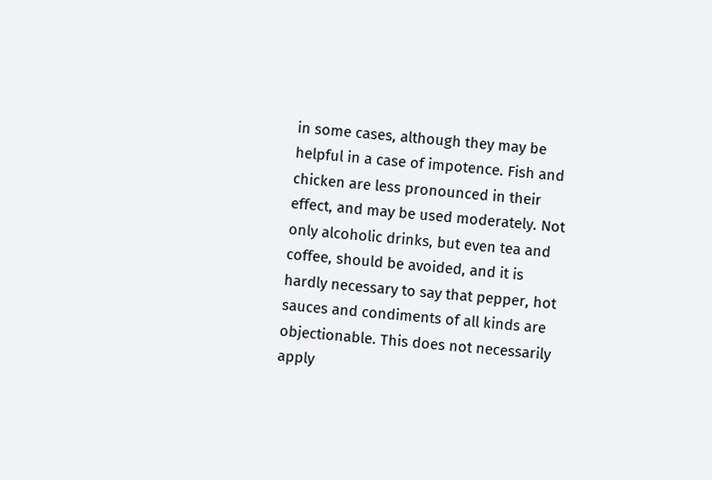in some cases, although they may be helpful in a case of impotence. Fish and chicken are less pronounced in their effect, and may be used moderately. Not only alcoholic drinks, but even tea and coffee, should be avoided, and it is hardly necessary to say that pepper, hot sauces and condiments of all kinds are objectionable. This does not necessarily apply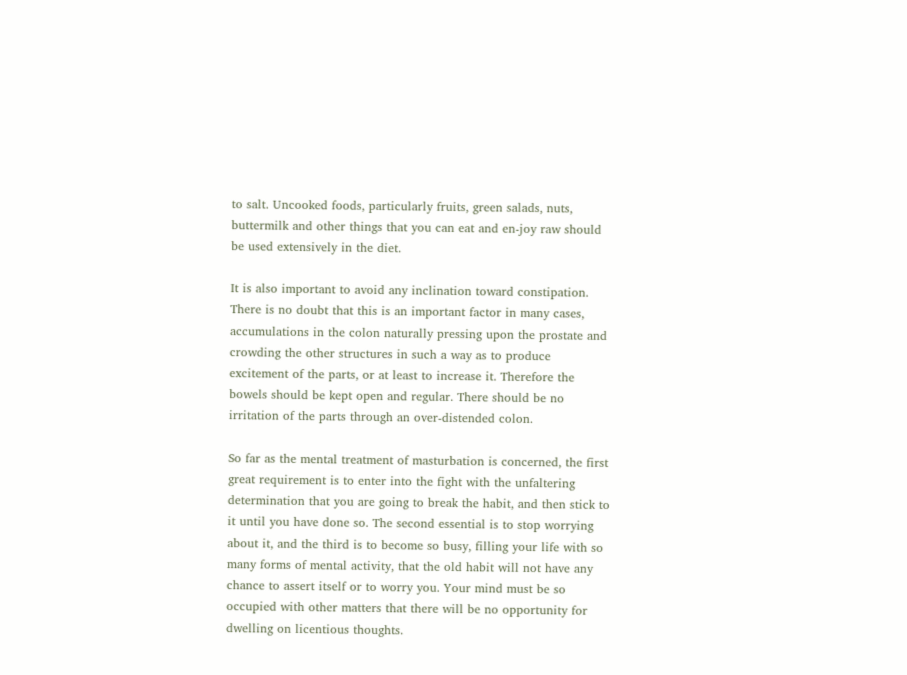to salt. Uncooked foods, particularly fruits, green salads, nuts, buttermilk and other things that you can eat and en-joy raw should be used extensively in the diet.

It is also important to avoid any inclination toward constipation. There is no doubt that this is an important factor in many cases, accumulations in the colon naturally pressing upon the prostate and crowding the other structures in such a way as to produce excitement of the parts, or at least to increase it. Therefore the bowels should be kept open and regular. There should be no irritation of the parts through an over-distended colon.

So far as the mental treatment of masturbation is concerned, the first great requirement is to enter into the fight with the unfaltering determination that you are going to break the habit, and then stick to it until you have done so. The second essential is to stop worrying about it, and the third is to become so busy, filling your life with so many forms of mental activity, that the old habit will not have any chance to assert itself or to worry you. Your mind must be so occupied with other matters that there will be no opportunity for dwelling on licentious thoughts.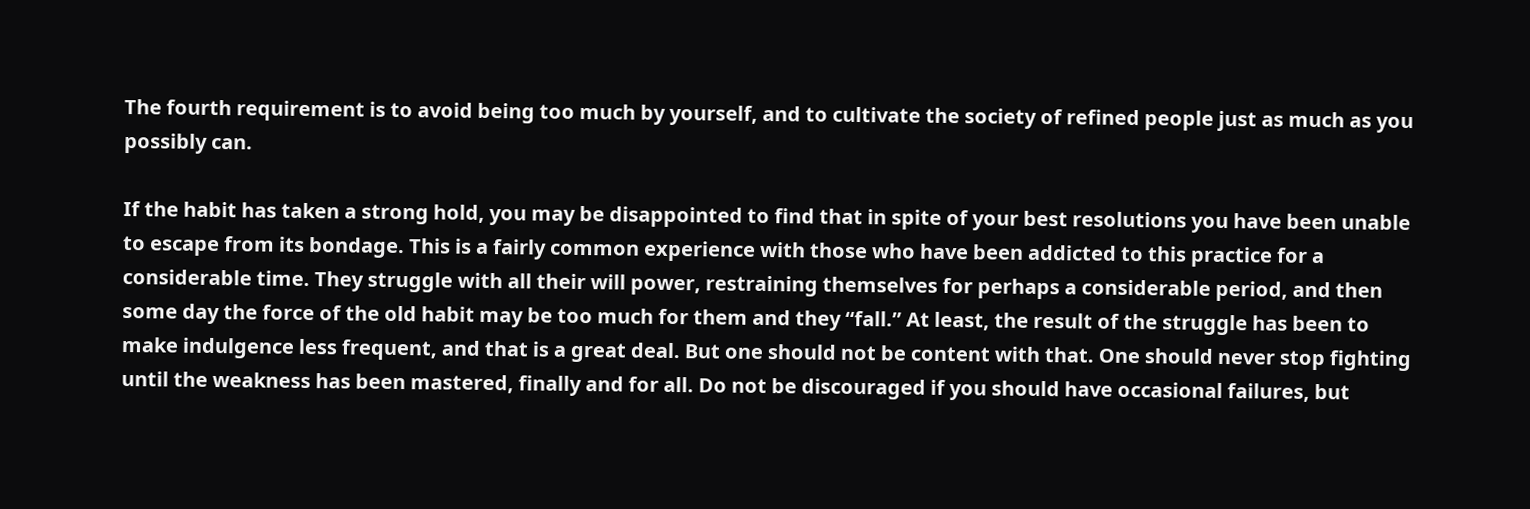The fourth requirement is to avoid being too much by yourself, and to cultivate the society of refined people just as much as you possibly can.

If the habit has taken a strong hold, you may be disappointed to find that in spite of your best resolutions you have been unable to escape from its bondage. This is a fairly common experience with those who have been addicted to this practice for a considerable time. They struggle with all their will power, restraining themselves for perhaps a considerable period, and then some day the force of the old habit may be too much for them and they “fall.” At least, the result of the struggle has been to make indulgence less frequent, and that is a great deal. But one should not be content with that. One should never stop fighting until the weakness has been mastered, finally and for all. Do not be discouraged if you should have occasional failures, but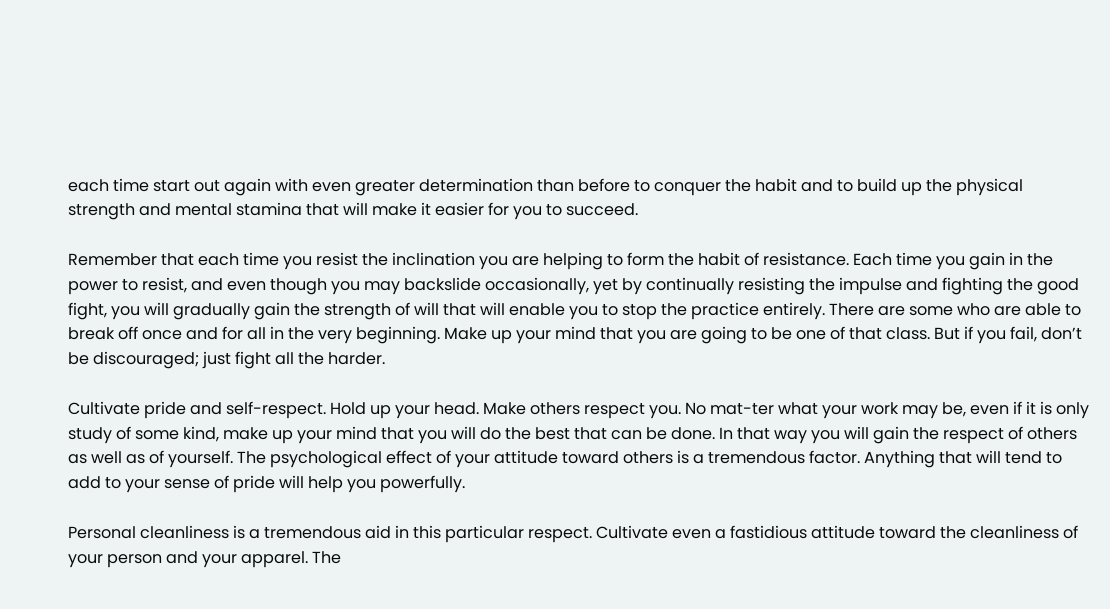each time start out again with even greater determination than before to conquer the habit and to build up the physical strength and mental stamina that will make it easier for you to succeed.

Remember that each time you resist the inclination you are helping to form the habit of resistance. Each time you gain in the power to resist, and even though you may backslide occasionally, yet by continually resisting the impulse and fighting the good fight, you will gradually gain the strength of will that will enable you to stop the practice entirely. There are some who are able to break off once and for all in the very beginning. Make up your mind that you are going to be one of that class. But if you fail, don’t be discouraged; just fight all the harder.

Cultivate pride and self-respect. Hold up your head. Make others respect you. No mat-ter what your work may be, even if it is only study of some kind, make up your mind that you will do the best that can be done. In that way you will gain the respect of others as well as of yourself. The psychological effect of your attitude toward others is a tremendous factor. Anything that will tend to add to your sense of pride will help you powerfully.

Personal cleanliness is a tremendous aid in this particular respect. Cultivate even a fastidious attitude toward the cleanliness of your person and your apparel. The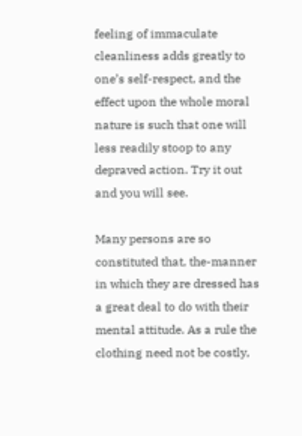feeling of immaculate cleanliness adds greatly to one’s self-respect, and the effect upon the whole moral nature is such that one will less readily stoop to any depraved action. Try it out and you will see.

Many persons are so constituted that, the-manner in which they are dressed has a great deal to do with their mental attitude. As a rule the clothing need not be costly,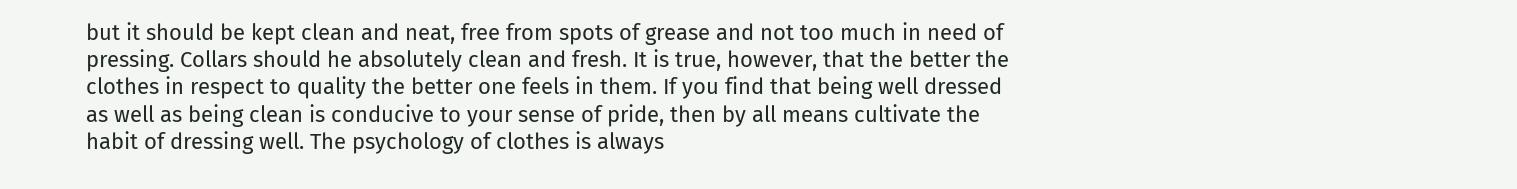but it should be kept clean and neat, free from spots of grease and not too much in need of pressing. Collars should he absolutely clean and fresh. It is true, however, that the better the clothes in respect to quality the better one feels in them. If you find that being well dressed as well as being clean is conducive to your sense of pride, then by all means cultivate the habit of dressing well. The psychology of clothes is always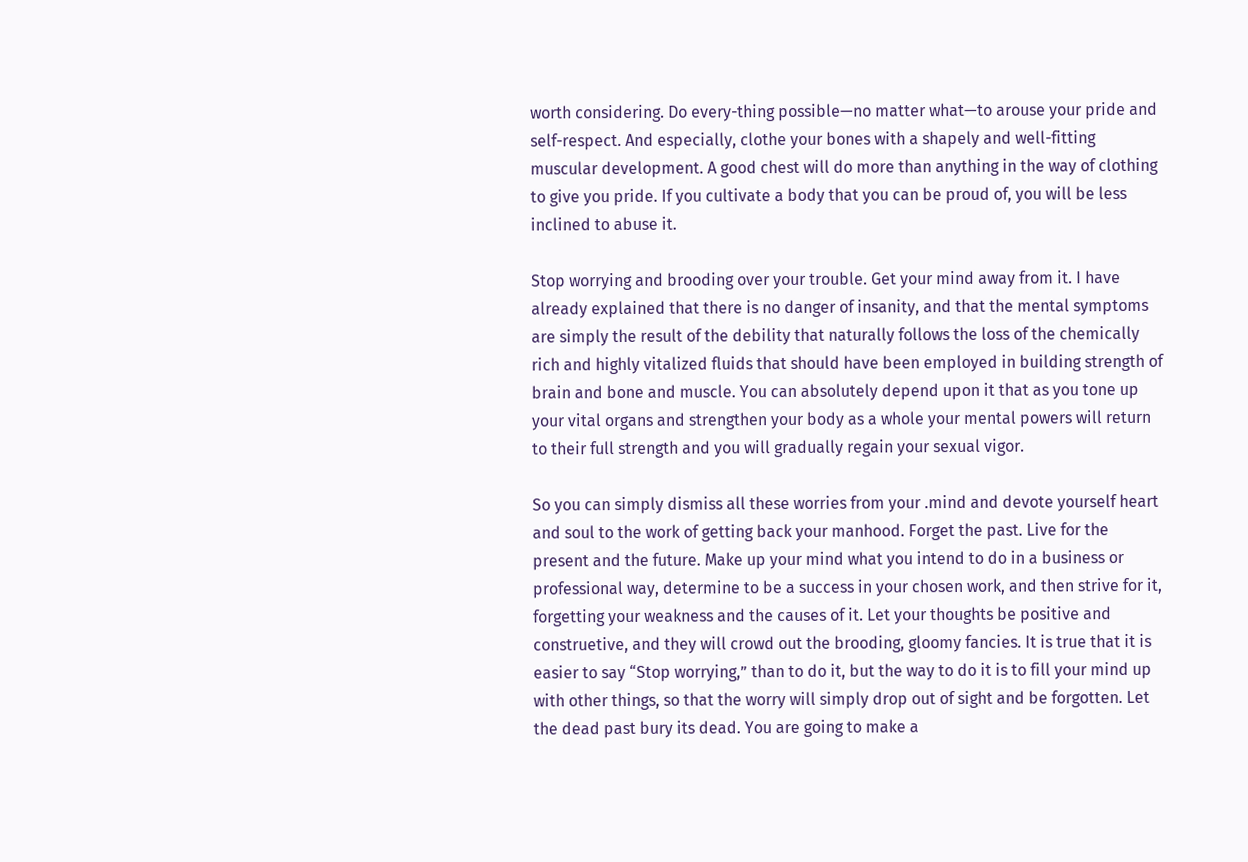worth considering. Do every-thing possible—no matter what—to arouse your pride and self-respect. And especially, clothe your bones with a shapely and well-fitting muscular development. A good chest will do more than anything in the way of clothing to give you pride. If you cultivate a body that you can be proud of, you will be less inclined to abuse it.

Stop worrying and brooding over your trouble. Get your mind away from it. I have already explained that there is no danger of insanity, and that the mental symptoms are simply the result of the debility that naturally follows the loss of the chemically rich and highly vitalized fluids that should have been employed in building strength of brain and bone and muscle. You can absolutely depend upon it that as you tone up your vital organs and strengthen your body as a whole your mental powers will return to their full strength and you will gradually regain your sexual vigor.

So you can simply dismiss all these worries from your .mind and devote yourself heart and soul to the work of getting back your manhood. Forget the past. Live for the present and the future. Make up your mind what you intend to do in a business or professional way, determine to be a success in your chosen work, and then strive for it, forgetting your weakness and the causes of it. Let your thoughts be positive and construetive, and they will crowd out the brooding, gloomy fancies. It is true that it is easier to say “Stop worrying,” than to do it, but the way to do it is to fill your mind up with other things, so that the worry will simply drop out of sight and be forgotten. Let the dead past bury its dead. You are going to make a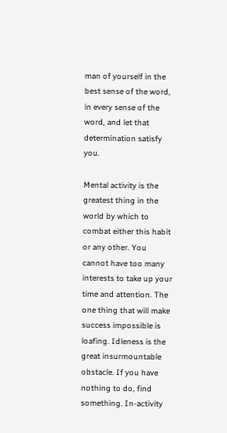man of yourself in the best sense of the word, in every sense of the word, and let that determination satisfy you.

Mental activity is the greatest thing in the world by which to combat either this habit or any other. You cannot have too many interests to take up your time and attention. The one thing that will make success impossible is loafing. Idleness is the great insurmountable obstacle. If you have nothing to do, find something. In-activity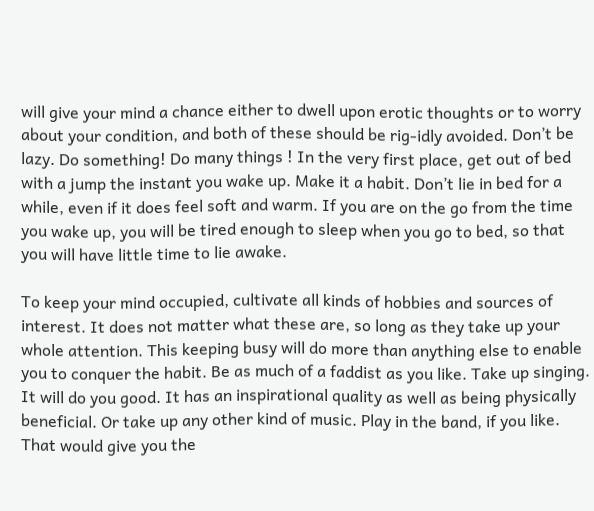will give your mind a chance either to dwell upon erotic thoughts or to worry about your condition, and both of these should be rig-idly avoided. Don’t be lazy. Do something! Do many things ! In the very first place, get out of bed with a jump the instant you wake up. Make it a habit. Don’t lie in bed for a while, even if it does feel soft and warm. If you are on the go from the time you wake up, you will be tired enough to sleep when you go to bed, so that you will have little time to lie awake.

To keep your mind occupied, cultivate all kinds of hobbies and sources of interest. It does not matter what these are, so long as they take up your whole attention. This keeping busy will do more than anything else to enable you to conquer the habit. Be as much of a faddist as you like. Take up singing. It will do you good. It has an inspirational quality as well as being physically beneficial. Or take up any other kind of music. Play in the band, if you like. That would give you the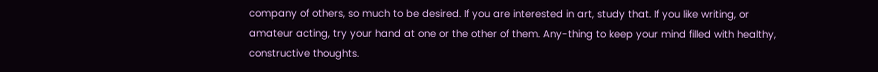company of others, so much to be desired. If you are interested in art, study that. If you like writing, or amateur acting, try your hand at one or the other of them. Any-thing to keep your mind filled with healthy, constructive thoughts.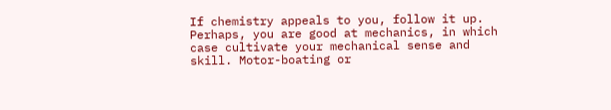If chemistry appeals to you, follow it up. Perhaps, you are good at mechanics, in which case cultivate your mechanical sense and skill. Motor-boating or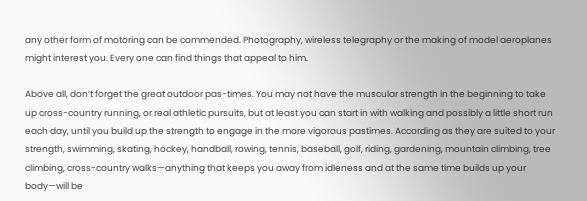any other form of motoring can be commended. Photography, wireless telegraphy or the making of model aeroplanes might interest you. Every one can find things that appeal to him.

Above all, don’t forget the great outdoor pas-times. You may not have the muscular strength in the beginning to take up cross-country running, or real athletic pursuits, but at least you can start in with walking and possibly a little short run each day, until you build up the strength to engage in the more vigorous pastimes. According as they are suited to your strength, swimming, skating, hockey, handball, rowing, tennis, baseball, golf, riding, gardening, mountain climbing, tree climbing, cross-country walks—anything that keeps you away from idleness and at the same time builds up your body—will be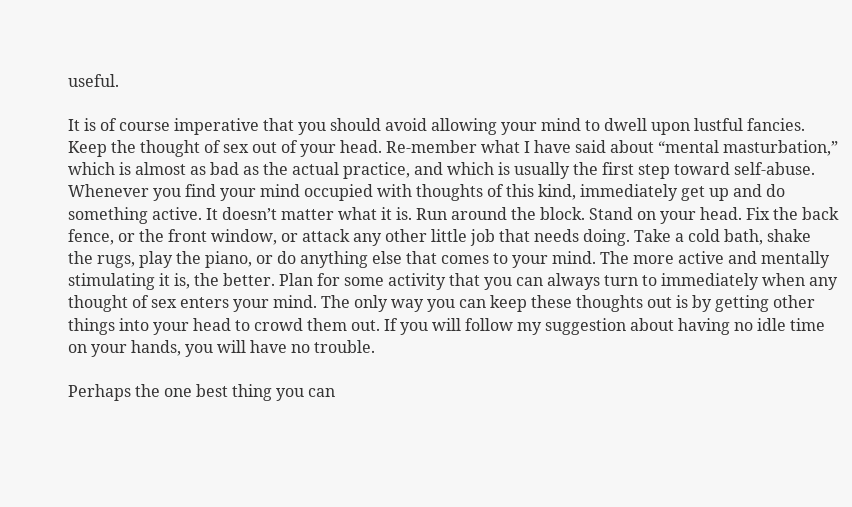useful.

It is of course imperative that you should avoid allowing your mind to dwell upon lustful fancies. Keep the thought of sex out of your head. Re-member what I have said about “mental masturbation,” which is almost as bad as the actual practice, and which is usually the first step toward self-abuse. Whenever you find your mind occupied with thoughts of this kind, immediately get up and do something active. It doesn’t matter what it is. Run around the block. Stand on your head. Fix the back fence, or the front window, or attack any other little job that needs doing. Take a cold bath, shake the rugs, play the piano, or do anything else that comes to your mind. The more active and mentally stimulating it is, the better. Plan for some activity that you can always turn to immediately when any thought of sex enters your mind. The only way you can keep these thoughts out is by getting other things into your head to crowd them out. If you will follow my suggestion about having no idle time on your hands, you will have no trouble.

Perhaps the one best thing you can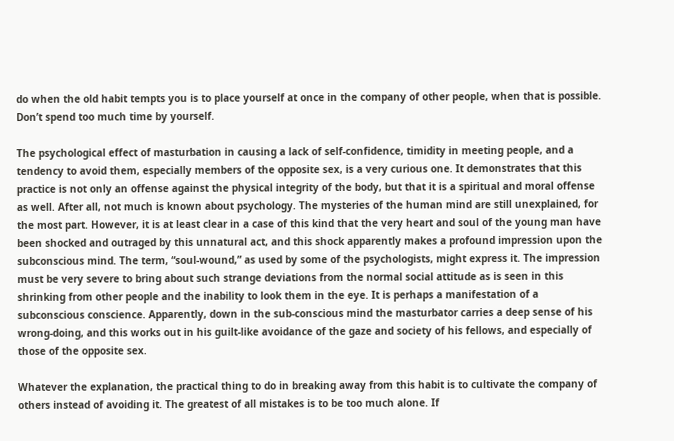do when the old habit tempts you is to place yourself at once in the company of other people, when that is possible. Don’t spend too much time by yourself.

The psychological effect of masturbation in causing a lack of self-confidence, timidity in meeting people, and a tendency to avoid them, especially members of the opposite sex, is a very curious one. It demonstrates that this practice is not only an offense against the physical integrity of the body, but that it is a spiritual and moral offense as well. After all, not much is known about psychology. The mysteries of the human mind are still unexplained, for the most part. However, it is at least clear in a case of this kind that the very heart and soul of the young man have been shocked and outraged by this unnatural act, and this shock apparently makes a profound impression upon the subconscious mind. The term, “soul-wound,” as used by some of the psychologists, might express it. The impression must be very severe to bring about such strange deviations from the normal social attitude as is seen in this shrinking from other people and the inability to look them in the eye. It is perhaps a manifestation of a subconscious conscience. Apparently, down in the sub-conscious mind the masturbator carries a deep sense of his wrong-doing, and this works out in his guilt-like avoidance of the gaze and society of his fellows, and especially of those of the opposite sex.

Whatever the explanation, the practical thing to do in breaking away from this habit is to cultivate the company of others instead of avoiding it. The greatest of all mistakes is to be too much alone. If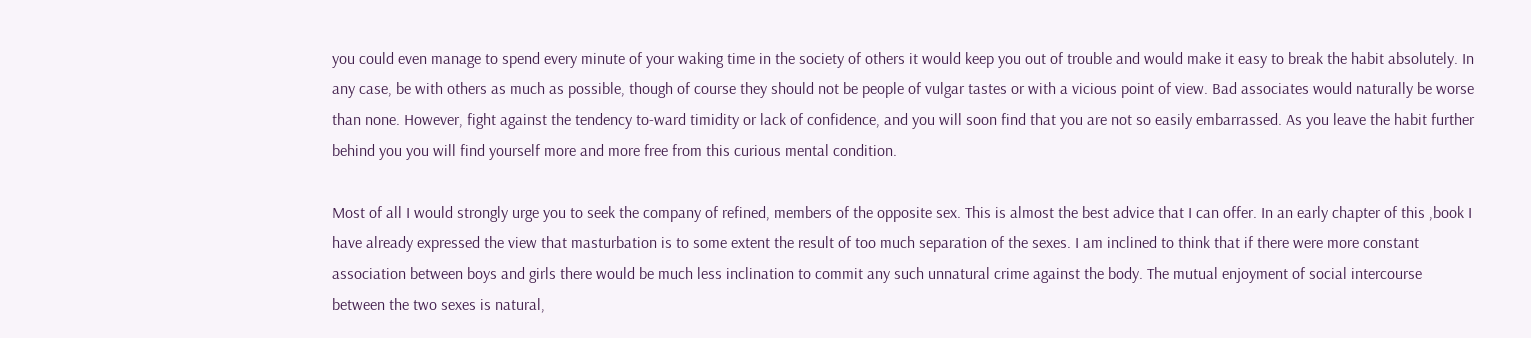you could even manage to spend every minute of your waking time in the society of others it would keep you out of trouble and would make it easy to break the habit absolutely. In any case, be with others as much as possible, though of course they should not be people of vulgar tastes or with a vicious point of view. Bad associates would naturally be worse than none. However, fight against the tendency to-ward timidity or lack of confidence, and you will soon find that you are not so easily embarrassed. As you leave the habit further behind you you will find yourself more and more free from this curious mental condition.

Most of all I would strongly urge you to seek the company of refined, members of the opposite sex. This is almost the best advice that I can offer. In an early chapter of this ,book I have already expressed the view that masturbation is to some extent the result of too much separation of the sexes. I am inclined to think that if there were more constant association between boys and girls there would be much less inclination to commit any such unnatural crime against the body. The mutual enjoyment of social intercourse between the two sexes is natural,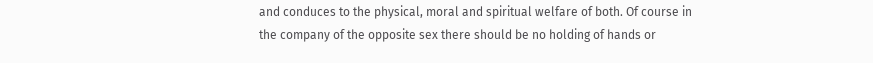and conduces to the physical, moral and spiritual welfare of both. Of course in the company of the opposite sex there should be no holding of hands or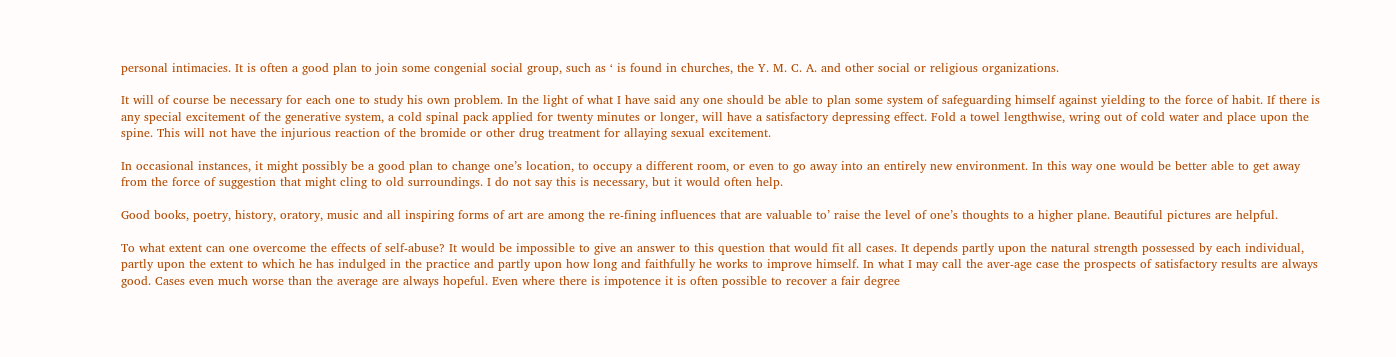personal intimacies. It is often a good plan to join some congenial social group, such as ‘ is found in churches, the Y. M. C. A. and other social or religious organizations.

It will of course be necessary for each one to study his own problem. In the light of what I have said any one should be able to plan some system of safeguarding himself against yielding to the force of habit. If there is any special excitement of the generative system, a cold spinal pack applied for twenty minutes or longer, will have a satisfactory depressing effect. Fold a towel lengthwise, wring out of cold water and place upon the spine. This will not have the injurious reaction of the bromide or other drug treatment for allaying sexual excitement.

In occasional instances, it might possibly be a good plan to change one’s location, to occupy a different room, or even to go away into an entirely new environment. In this way one would be better able to get away from the force of suggestion that might cling to old surroundings. I do not say this is necessary, but it would often help.

Good books, poetry, history, oratory, music and all inspiring forms of art are among the re-fining influences that are valuable to’ raise the level of one’s thoughts to a higher plane. Beautiful pictures are helpful.

To what extent can one overcome the effects of self-abuse? It would be impossible to give an answer to this question that would fit all cases. It depends partly upon the natural strength possessed by each individual, partly upon the extent to which he has indulged in the practice and partly upon how long and faithfully he works to improve himself. In what I may call the aver-age case the prospects of satisfactory results are always good. Cases even much worse than the average are always hopeful. Even where there is impotence it is often possible to recover a fair degree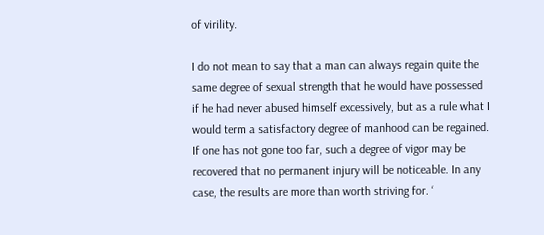of virility.

I do not mean to say that a man can always regain quite the same degree of sexual strength that he would have possessed if he had never abused himself excessively, but as a rule what I would term a satisfactory degree of manhood can be regained. If one has not gone too far, such a degree of vigor may be recovered that no permanent injury will be noticeable. In any case, the results are more than worth striving for. ‘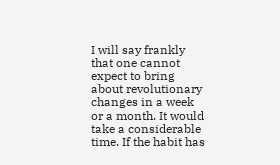I will say frankly that one cannot expect to bring about revolutionary changes in a week or a month. It would take a considerable time. If the habit has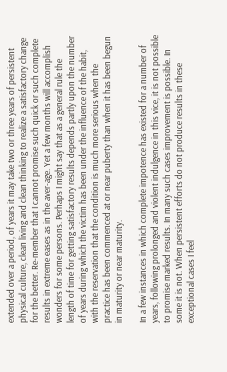extended over a period, of years it may take two or three years of persistent physical culture, clean living and clean thinking to realize a satisfactory change for the better. Re-member that I cannot promise such quick or such complete results in extreme eases as in the aver-age. Yet a few months will accomplish wonders for some persons. Perhaps I might say that as a general rule the length of time for getting satisfactory results depends partly upon the number of years during which the victim has been under the influence of the habit, with the reservation that the condition is much more serious when the practice has been commenced at or near puberty than when it has been begun in maturity or near maturity.

In a few instances in which complete impotence has existed for a number of years, following prolonged and violent indulgence in this vice, it is not possible to promise marked results. In many such cases improvement is possible. In some it is not. When persistent efforts do not produce results in these exceptional cases I feel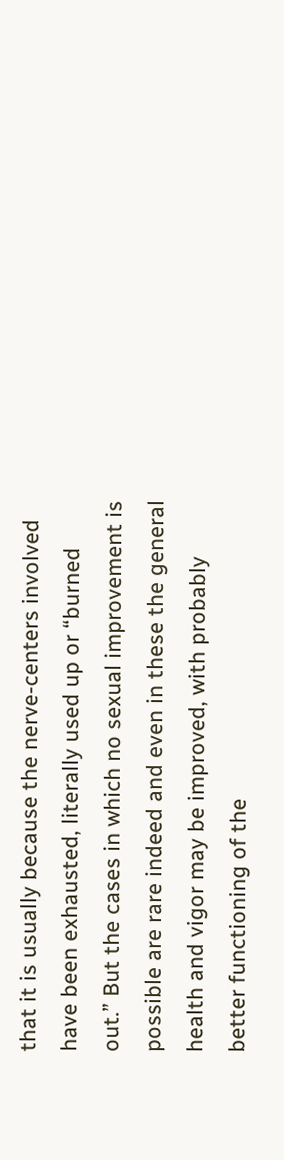that it is usually because the nerve-centers involved have been exhausted, literally used up or “burned out.” But the cases in which no sexual improvement is possible are rare indeed and even in these the general health and vigor may be improved, with probably better functioning of the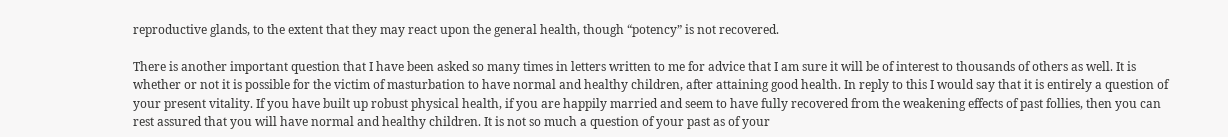reproductive glands, to the extent that they may react upon the general health, though “potency” is not recovered.

There is another important question that I have been asked so many times in letters written to me for advice that I am sure it will be of interest to thousands of others as well. It is whether or not it is possible for the victim of masturbation to have normal and healthy children, after attaining good health. In reply to this I would say that it is entirely a question of your present vitality. If you have built up robust physical health, if you are happily married and seem to have fully recovered from the weakening effects of past follies, then you can rest assured that you will have normal and healthy children. It is not so much a question of your past as of your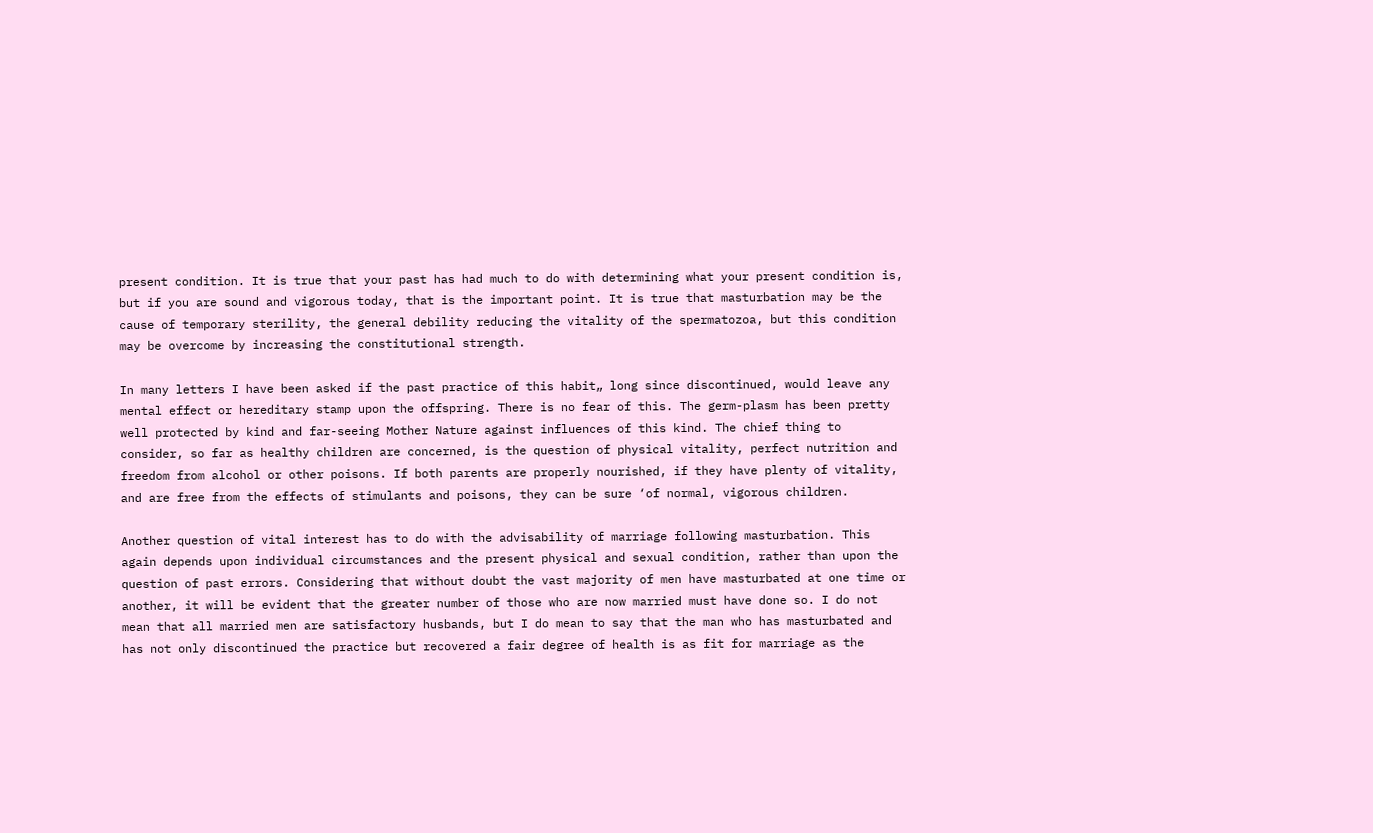present condition. It is true that your past has had much to do with determining what your present condition is, but if you are sound and vigorous today, that is the important point. It is true that masturbation may be the cause of temporary sterility, the general debility reducing the vitality of the spermatozoa, but this condition may be overcome by increasing the constitutional strength.

In many letters I have been asked if the past practice of this habit„ long since discontinued, would leave any mental effect or hereditary stamp upon the offspring. There is no fear of this. The germ-plasm has been pretty well protected by kind and far-seeing Mother Nature against influences of this kind. The chief thing to consider, so far as healthy children are concerned, is the question of physical vitality, perfect nutrition and freedom from alcohol or other poisons. If both parents are properly nourished, if they have plenty of vitality, and are free from the effects of stimulants and poisons, they can be sure ‘of normal, vigorous children.

Another question of vital interest has to do with the advisability of marriage following masturbation. This again depends upon individual circumstances and the present physical and sexual condition, rather than upon the question of past errors. Considering that without doubt the vast majority of men have masturbated at one time or another, it will be evident that the greater number of those who are now married must have done so. I do not mean that all married men are satisfactory husbands, but I do mean to say that the man who has masturbated and has not only discontinued the practice but recovered a fair degree of health is as fit for marriage as the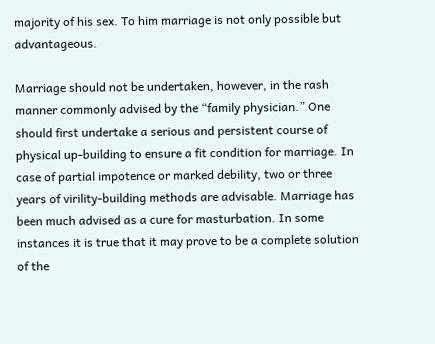majority of his sex. To him marriage is not only possible but advantageous.

Marriage should not be undertaken, however, in the rash manner commonly advised by the “family physician.” One should first undertake a serious and persistent course of physical up-building to ensure a fit condition for marriage. In case of partial impotence or marked debility, two or three years of virility-building methods are advisable. Marriage has been much advised as a cure for masturbation. In some instances it is true that it may prove to be a complete solution of the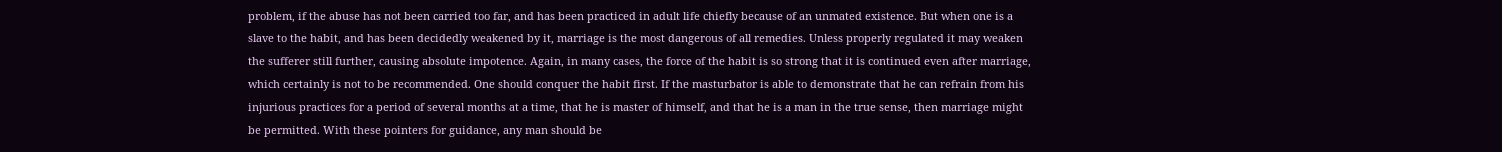problem, if the abuse has not been carried too far, and has been practiced in adult life chiefly because of an unmated existence. But when one is a slave to the habit, and has been decidedly weakened by it, marriage is the most dangerous of all remedies. Unless properly regulated it may weaken the sufferer still further, causing absolute impotence. Again, in many cases, the force of the habit is so strong that it is continued even after marriage, which certainly is not to be recommended. One should conquer the habit first. If the masturbator is able to demonstrate that he can refrain from his injurious practices for a period of several months at a time, that he is master of himself, and that he is a man in the true sense, then marriage might be permitted. With these pointers for guidance, any man should be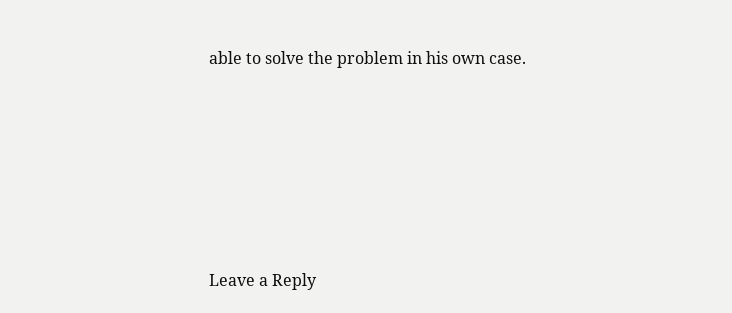able to solve the problem in his own case.






Leave a Reply